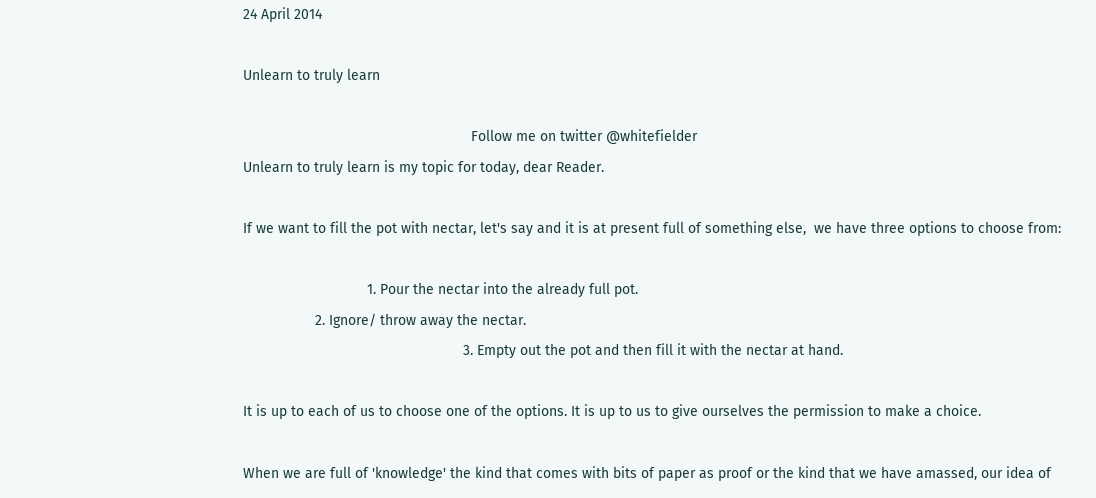24 April 2014

Unlearn to truly learn

                                                         Follow me on twitter @whitefielder
Unlearn to truly learn is my topic for today, dear Reader.

If we want to fill the pot with nectar, let's say and it is at present full of something else,  we have three options to choose from:

                               1. Pour the nectar into the already full pot.
                  2. Ignore/ throw away the nectar.
                                                       3. Empty out the pot and then fill it with the nectar at hand.

It is up to each of us to choose one of the options. It is up to us to give ourselves the permission to make a choice.

When we are full of 'knowledge' the kind that comes with bits of paper as proof or the kind that we have amassed, our idea of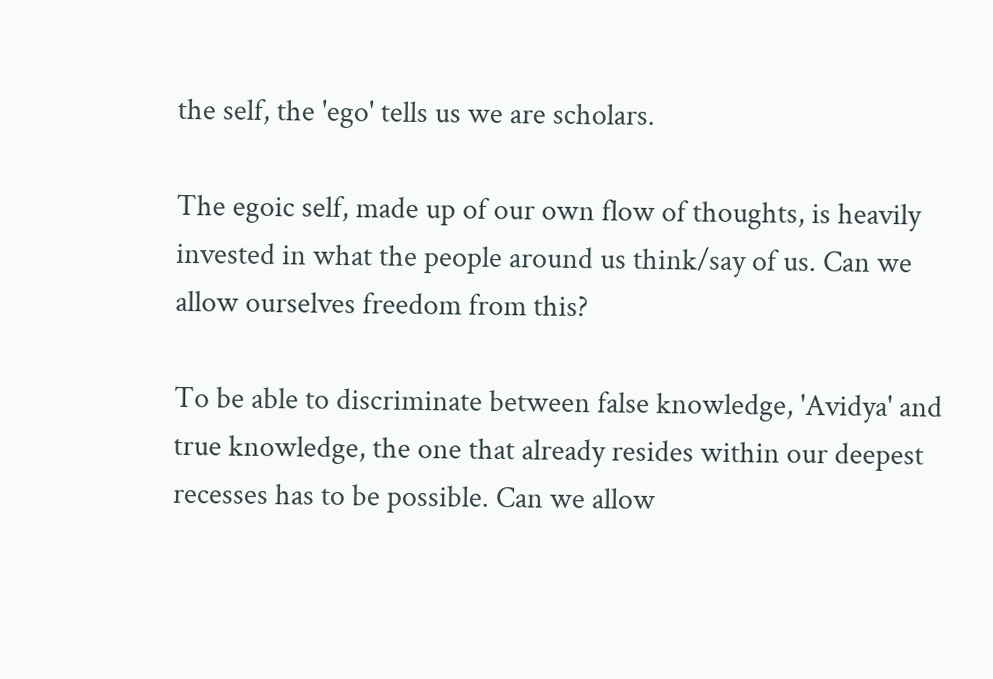the self, the 'ego' tells us we are scholars.

The egoic self, made up of our own flow of thoughts, is heavily invested in what the people around us think/say of us. Can we allow ourselves freedom from this?

To be able to discriminate between false knowledge, 'Avidya' and true knowledge, the one that already resides within our deepest recesses has to be possible. Can we allow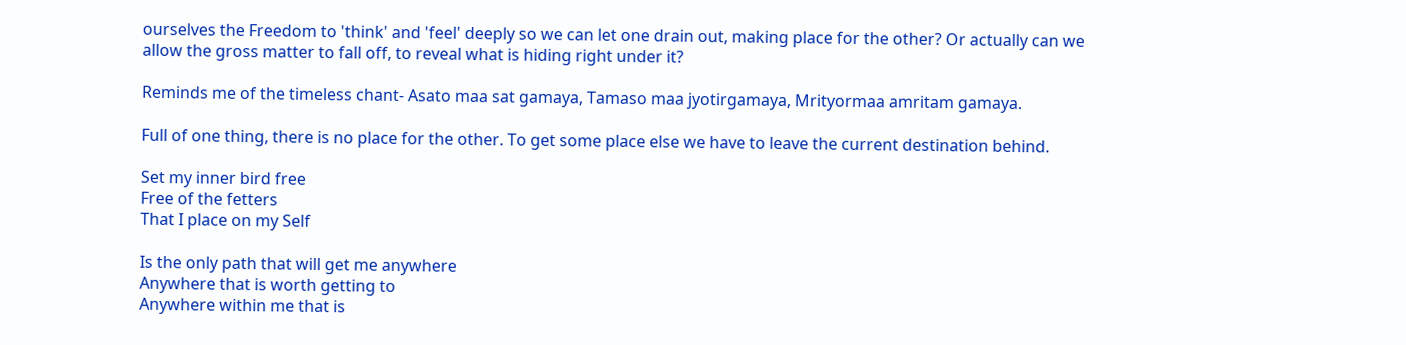ourselves the Freedom to 'think' and 'feel' deeply so we can let one drain out, making place for the other? Or actually can we allow the gross matter to fall off, to reveal what is hiding right under it?

Reminds me of the timeless chant- Asato maa sat gamaya, Tamaso maa jyotirgamaya, Mrityormaa amritam gamaya.

Full of one thing, there is no place for the other. To get some place else we have to leave the current destination behind.

Set my inner bird free
Free of the fetters
That I place on my Self

Is the only path that will get me anywhere
Anywhere that is worth getting to
Anywhere within me that is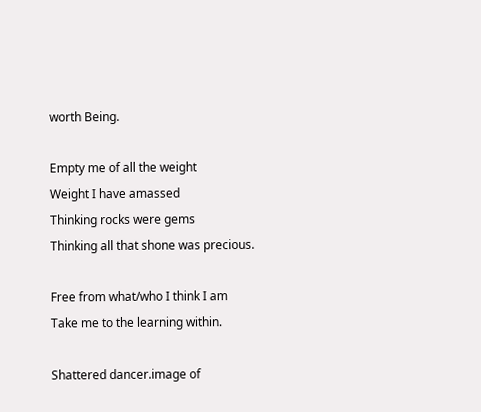worth Being.

Empty me of all the weight
Weight I have amassed
Thinking rocks were gems
Thinking all that shone was precious.

Free from what/who I think I am
Take me to the learning within.

Shattered dancer.image of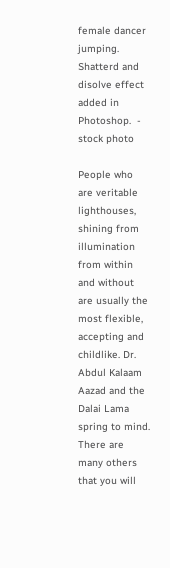female dancer jumping. Shatterd and disolve effect added in Photoshop.  - stock photo

People who are veritable lighthouses, shining from illumination from within and without are usually the most flexible, accepting and childlike. Dr. Abdul Kalaam Aazad and the Dalai Lama spring to mind. There are many others that you will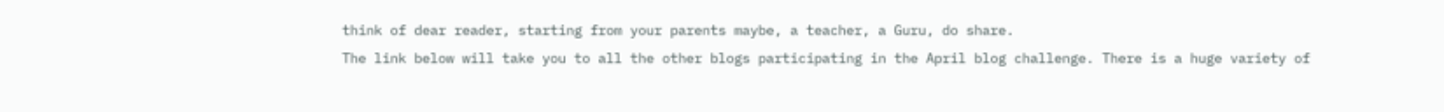think of dear reader, starting from your parents maybe, a teacher, a Guru, do share.
The link below will take you to all the other blogs participating in the April blog challenge. There is a huge variety of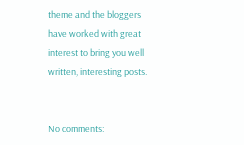theme and the bloggers have worked with great interest to bring you well written, interesting posts.


No comments: